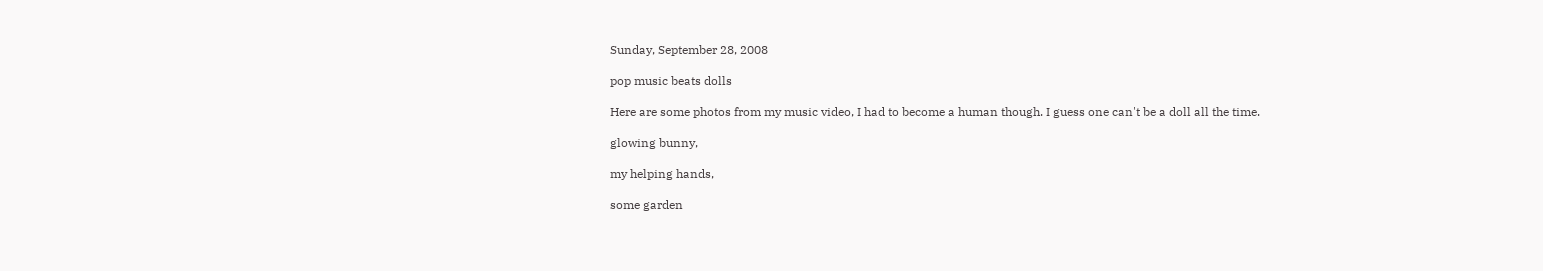Sunday, September 28, 2008

pop music beats dolls

Here are some photos from my music video, I had to become a human though. I guess one can't be a doll all the time.

glowing bunny,

my helping hands,

some garden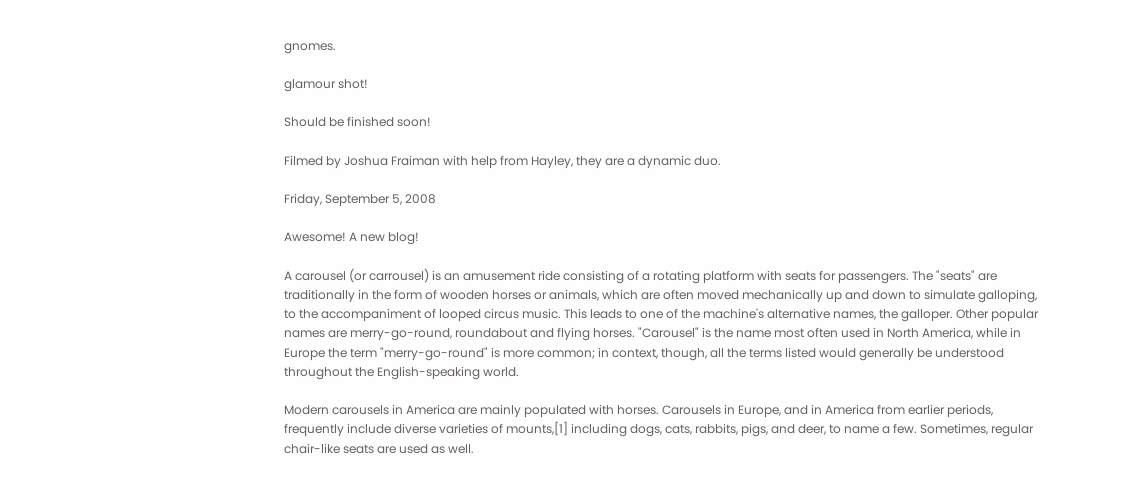gnomes.

glamour shot!

Should be finished soon!

Filmed by Joshua Fraiman with help from Hayley, they are a dynamic duo.

Friday, September 5, 2008

Awesome! A new blog!

A carousel (or carrousel) is an amusement ride consisting of a rotating platform with seats for passengers. The "seats" are traditionally in the form of wooden horses or animals, which are often moved mechanically up and down to simulate galloping, to the accompaniment of looped circus music. This leads to one of the machine's alternative names, the galloper. Other popular names are merry-go-round, roundabout and flying horses. "Carousel" is the name most often used in North America, while in Europe the term "merry-go-round" is more common; in context, though, all the terms listed would generally be understood throughout the English-speaking world.

Modern carousels in America are mainly populated with horses. Carousels in Europe, and in America from earlier periods, frequently include diverse varieties of mounts,[1] including dogs, cats, rabbits, pigs, and deer, to name a few. Sometimes, regular chair-like seats are used as well.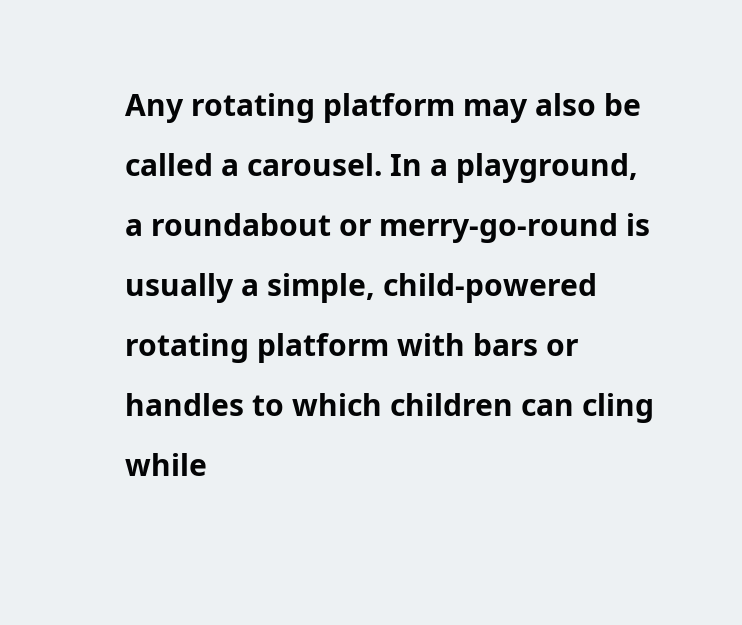Any rotating platform may also be called a carousel. In a playground, a roundabout or merry-go-round is usually a simple, child-powered rotating platform with bars or handles to which children can cling while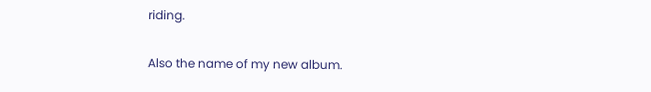riding.

Also the name of my new album.